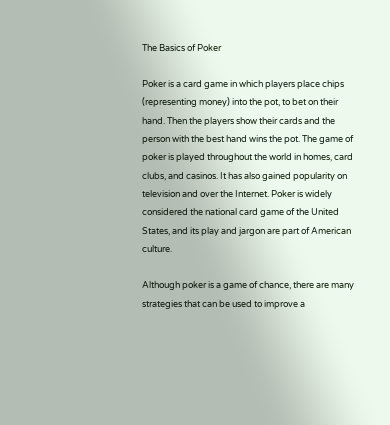The Basics of Poker

Poker is a card game in which players place chips (representing money) into the pot, to bet on their hand. Then the players show their cards and the person with the best hand wins the pot. The game of poker is played throughout the world in homes, card clubs, and casinos. It has also gained popularity on television and over the Internet. Poker is widely considered the national card game of the United States, and its play and jargon are part of American culture.

Although poker is a game of chance, there are many strategies that can be used to improve a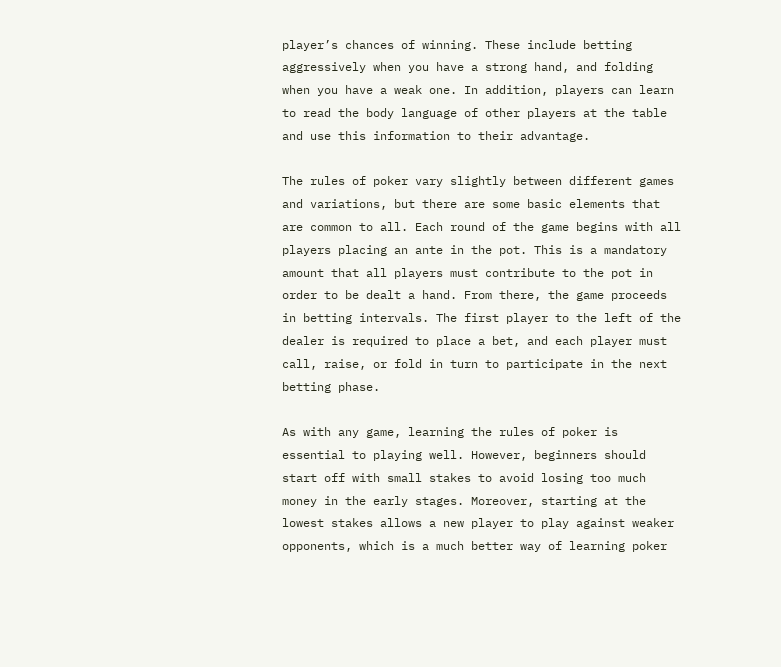player’s chances of winning. These include betting aggressively when you have a strong hand, and folding when you have a weak one. In addition, players can learn to read the body language of other players at the table and use this information to their advantage.

The rules of poker vary slightly between different games and variations, but there are some basic elements that are common to all. Each round of the game begins with all players placing an ante in the pot. This is a mandatory amount that all players must contribute to the pot in order to be dealt a hand. From there, the game proceeds in betting intervals. The first player to the left of the dealer is required to place a bet, and each player must call, raise, or fold in turn to participate in the next betting phase.

As with any game, learning the rules of poker is essential to playing well. However, beginners should start off with small stakes to avoid losing too much money in the early stages. Moreover, starting at the lowest stakes allows a new player to play against weaker opponents, which is a much better way of learning poker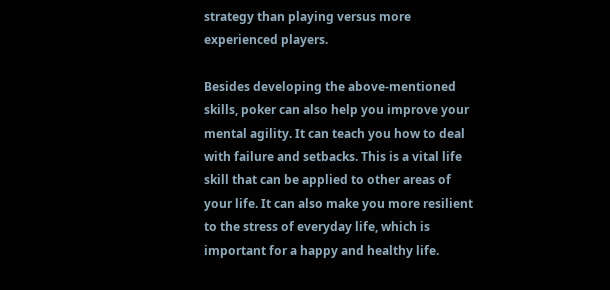strategy than playing versus more experienced players.

Besides developing the above-mentioned skills, poker can also help you improve your mental agility. It can teach you how to deal with failure and setbacks. This is a vital life skill that can be applied to other areas of your life. It can also make you more resilient to the stress of everyday life, which is important for a happy and healthy life.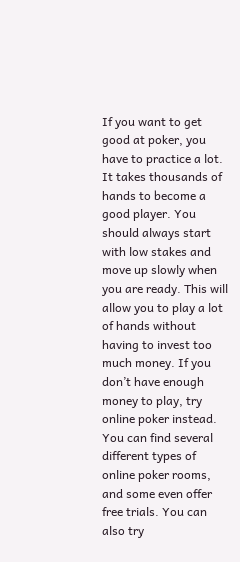If you want to get good at poker, you have to practice a lot. It takes thousands of hands to become a good player. You should always start with low stakes and move up slowly when you are ready. This will allow you to play a lot of hands without having to invest too much money. If you don’t have enough money to play, try online poker instead. You can find several different types of online poker rooms, and some even offer free trials. You can also try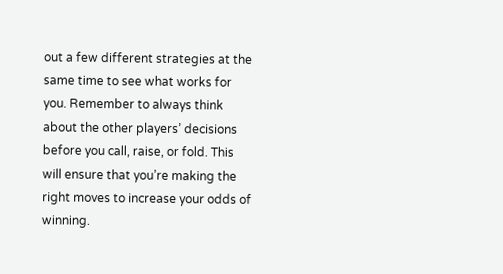out a few different strategies at the same time to see what works for you. Remember to always think about the other players’ decisions before you call, raise, or fold. This will ensure that you’re making the right moves to increase your odds of winning.